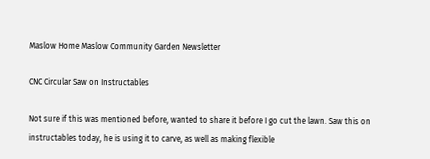Maslow Home Maslow Community Garden Newsletter

CNC Circular Saw on Instructables

Not sure if this was mentioned before, wanted to share it before I go cut the lawn. Saw this on instructables today, he is using it to carve, as well as making flexible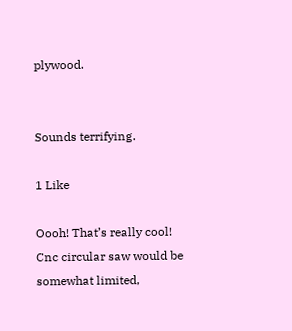plywood.


Sounds terrifying.

1 Like

Oooh! That’s really cool!
Cnc circular saw would be somewhat limited,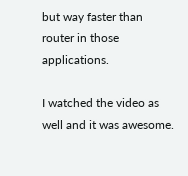but way faster than router in those applications.

I watched the video as well and it was awesome.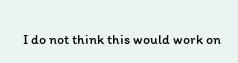I do not think this would work on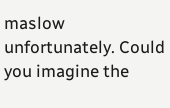maslow unfortunately. Could you imagine the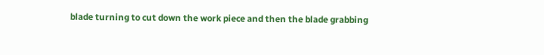blade turning to cut down the work piece and then the blade grabbing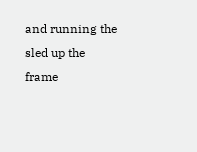and running the sled up the frame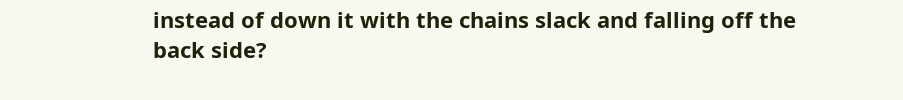instead of down it with the chains slack and falling off the back side?